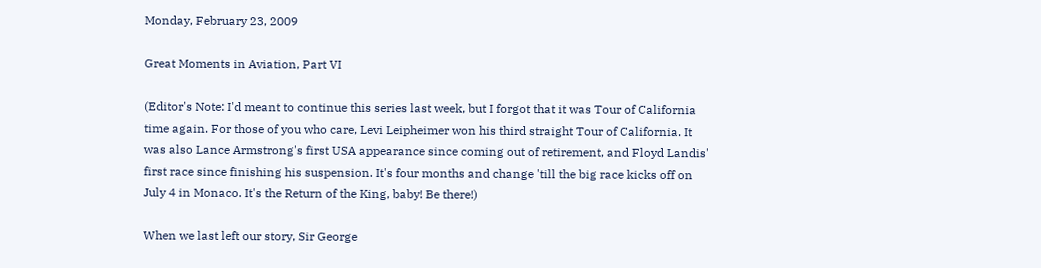Monday, February 23, 2009

Great Moments in Aviation, Part VI

(Editor's Note: I'd meant to continue this series last week, but I forgot that it was Tour of California time again. For those of you who care, Levi Leipheimer won his third straight Tour of California. It was also Lance Armstrong's first USA appearance since coming out of retirement, and Floyd Landis' first race since finishing his suspension. It's four months and change 'till the big race kicks off on July 4 in Monaco. It's the Return of the King, baby! Be there!)

When we last left our story, Sir George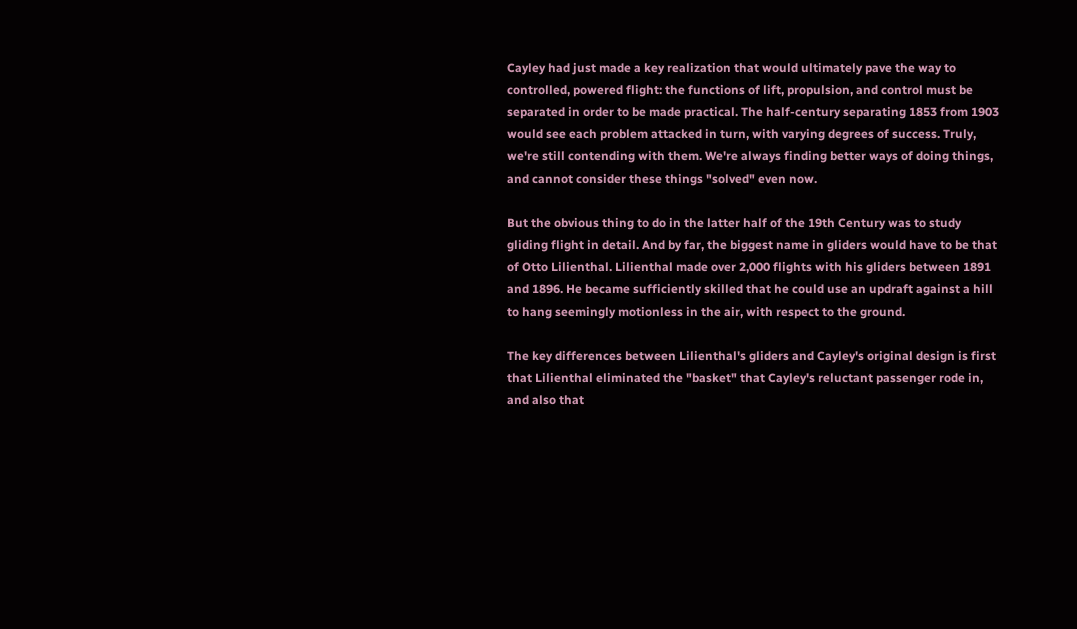Cayley had just made a key realization that would ultimately pave the way to controlled, powered flight: the functions of lift, propulsion, and control must be separated in order to be made practical. The half-century separating 1853 from 1903 would see each problem attacked in turn, with varying degrees of success. Truly, we're still contending with them. We're always finding better ways of doing things, and cannot consider these things "solved" even now.

But the obvious thing to do in the latter half of the 19th Century was to study gliding flight in detail. And by far, the biggest name in gliders would have to be that of Otto Lilienthal. Lilienthal made over 2,000 flights with his gliders between 1891 and 1896. He became sufficiently skilled that he could use an updraft against a hill to hang seemingly motionless in the air, with respect to the ground.

The key differences between Lilienthal's gliders and Cayley's original design is first that Lilienthal eliminated the "basket" that Cayley's reluctant passenger rode in, and also that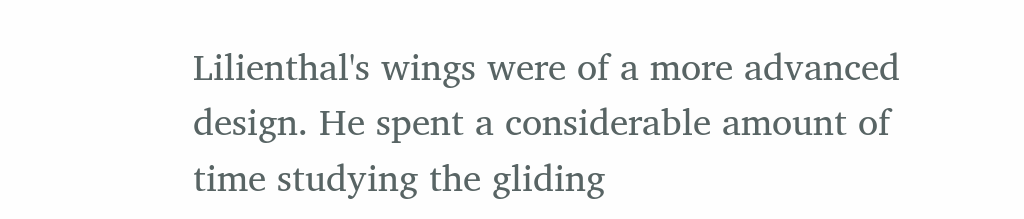Lilienthal's wings were of a more advanced design. He spent a considerable amount of time studying the gliding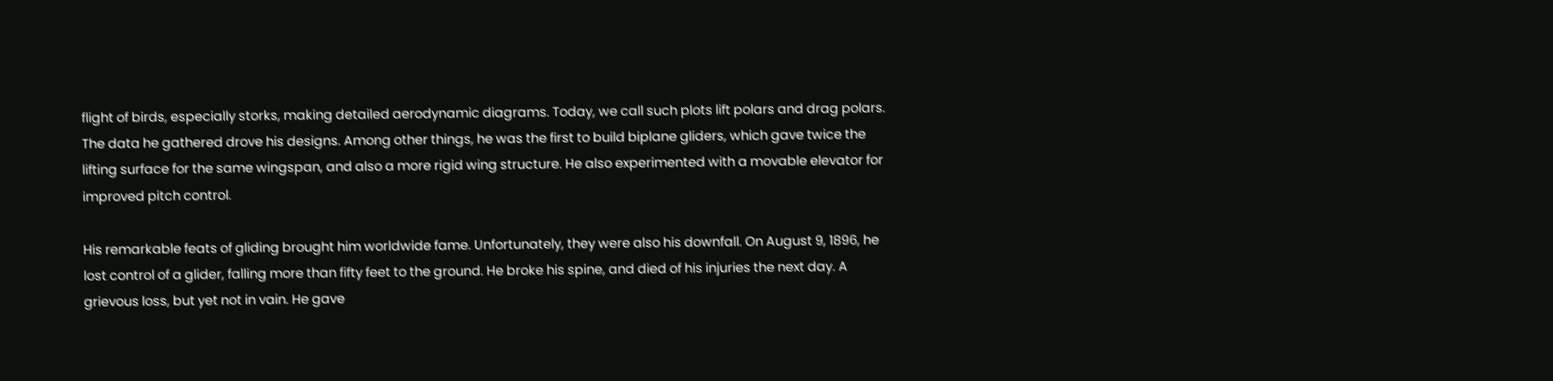flight of birds, especially storks, making detailed aerodynamic diagrams. Today, we call such plots lift polars and drag polars. The data he gathered drove his designs. Among other things, he was the first to build biplane gliders, which gave twice the lifting surface for the same wingspan, and also a more rigid wing structure. He also experimented with a movable elevator for improved pitch control.

His remarkable feats of gliding brought him worldwide fame. Unfortunately, they were also his downfall. On August 9, 1896, he lost control of a glider, falling more than fifty feet to the ground. He broke his spine, and died of his injuries the next day. A grievous loss, but yet not in vain. He gave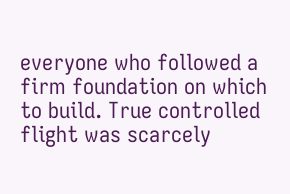everyone who followed a firm foundation on which to build. True controlled flight was scarcely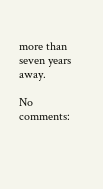more than seven years away.

No comments: